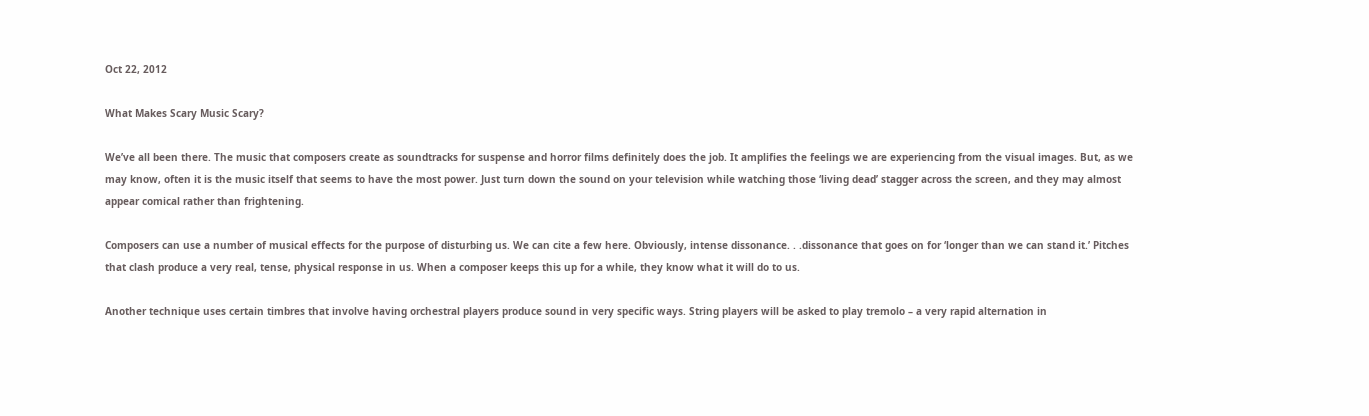Oct 22, 2012

What Makes Scary Music Scary?

We’ve all been there. The music that composers create as soundtracks for suspense and horror films definitely does the job. It amplifies the feelings we are experiencing from the visual images. But, as we may know, often it is the music itself that seems to have the most power. Just turn down the sound on your television while watching those ‘living dead’ stagger across the screen, and they may almost appear comical rather than frightening.

Composers can use a number of musical effects for the purpose of disturbing us. We can cite a few here. Obviously, intense dissonance. . .dissonance that goes on for ‘longer than we can stand it.’ Pitches that clash produce a very real, tense, physical response in us. When a composer keeps this up for a while, they know what it will do to us.

Another technique uses certain timbres that involve having orchestral players produce sound in very specific ways. String players will be asked to play tremolo – a very rapid alternation in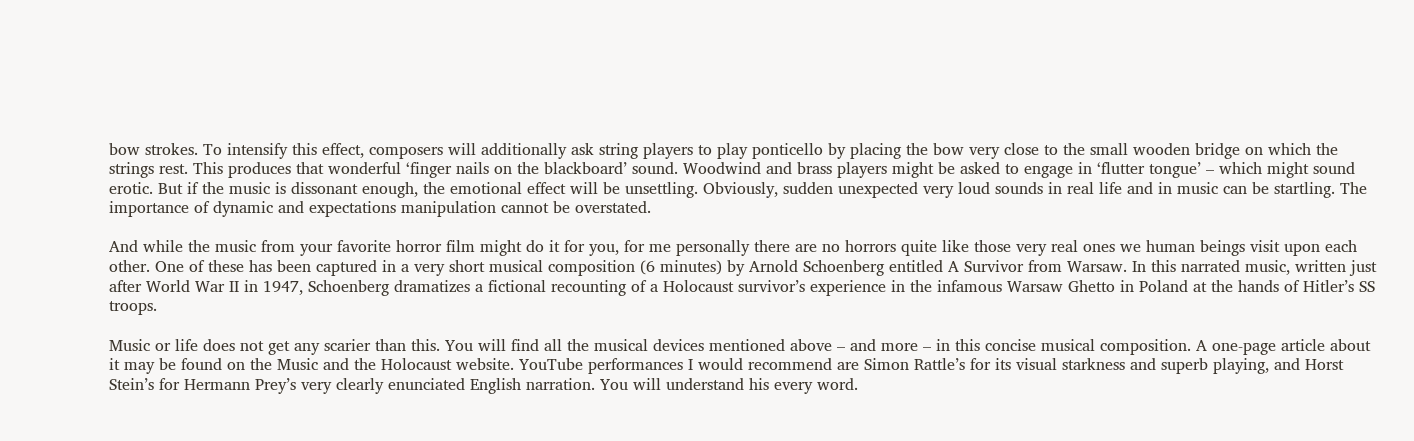bow strokes. To intensify this effect, composers will additionally ask string players to play ponticello by placing the bow very close to the small wooden bridge on which the strings rest. This produces that wonderful ‘finger nails on the blackboard’ sound. Woodwind and brass players might be asked to engage in ‘flutter tongue’ – which might sound erotic. But if the music is dissonant enough, the emotional effect will be unsettling. Obviously, sudden unexpected very loud sounds in real life and in music can be startling. The importance of dynamic and expectations manipulation cannot be overstated.

And while the music from your favorite horror film might do it for you, for me personally there are no horrors quite like those very real ones we human beings visit upon each other. One of these has been captured in a very short musical composition (6 minutes) by Arnold Schoenberg entitled A Survivor from Warsaw. In this narrated music, written just after World War II in 1947, Schoenberg dramatizes a fictional recounting of a Holocaust survivor’s experience in the infamous Warsaw Ghetto in Poland at the hands of Hitler’s SS troops.

Music or life does not get any scarier than this. You will find all the musical devices mentioned above – and more – in this concise musical composition. A one-page article about it may be found on the Music and the Holocaust website. YouTube performances I would recommend are Simon Rattle’s for its visual starkness and superb playing, and Horst Stein’s for Hermann Prey’s very clearly enunciated English narration. You will understand his every word.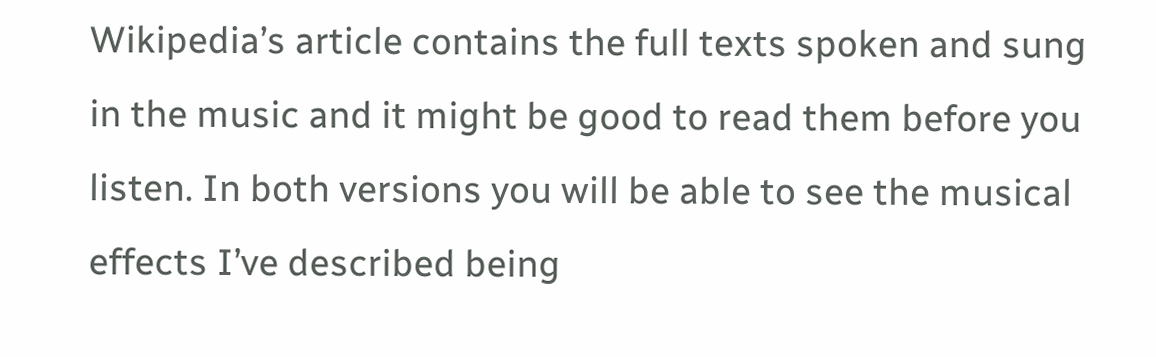Wikipedia’s article contains the full texts spoken and sung in the music and it might be good to read them before you listen. In both versions you will be able to see the musical effects I’ve described being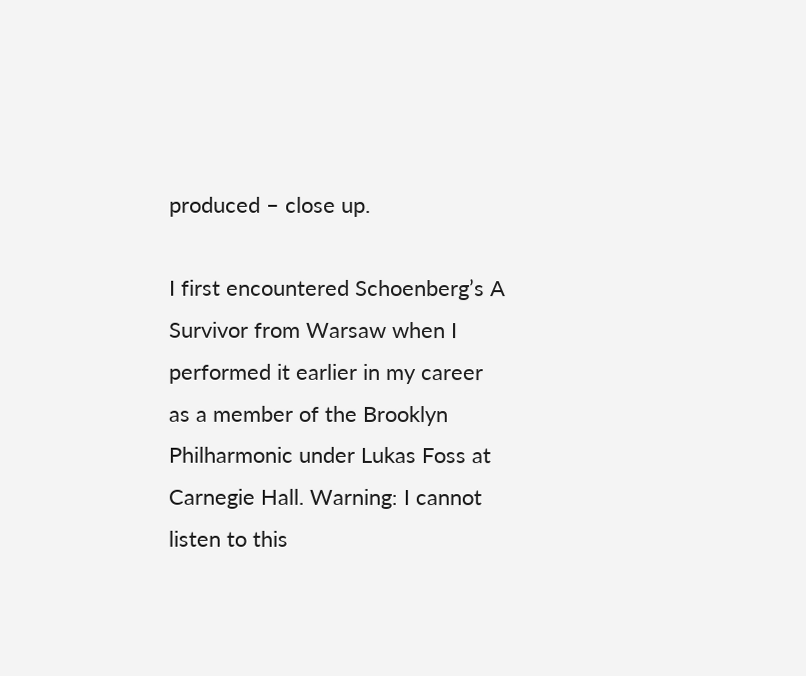produced – close up.

I first encountered Schoenberg’s A Survivor from Warsaw when I performed it earlier in my career as a member of the Brooklyn Philharmonic under Lukas Foss at Carnegie Hall. Warning: I cannot listen to this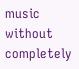music without completely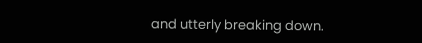and utterly breaking down.